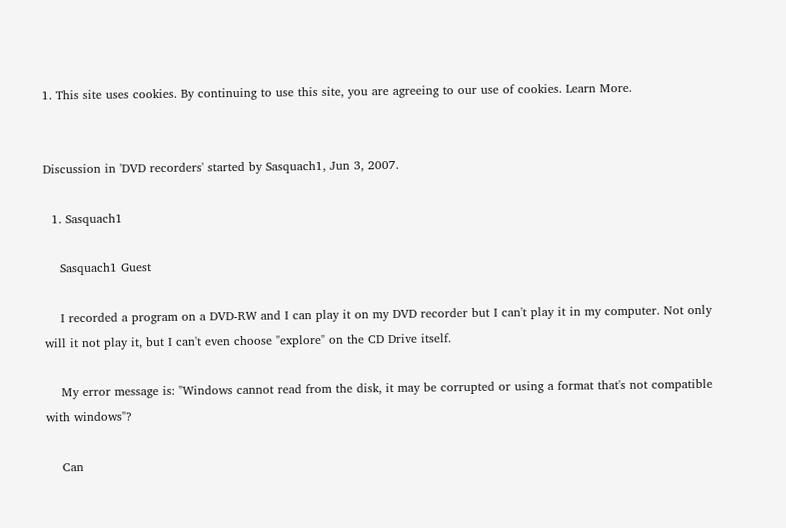1. This site uses cookies. By continuing to use this site, you are agreeing to our use of cookies. Learn More.


Discussion in 'DVD recorders' started by Sasquach1, Jun 3, 2007.

  1. Sasquach1

    Sasquach1 Guest

    I recorded a program on a DVD-RW and I can play it on my DVD recorder but I can't play it in my computer. Not only will it not play it, but I can't even choose "explore" on the CD Drive itself.

    My error message is: "Windows cannot read from the disk, it may be corrupted or using a format that's not compatible with windows"?

    Can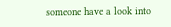someone have a look into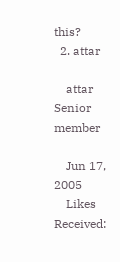this?
  2. attar

    attar Senior member

    Jun 17, 2005
    Likes Received: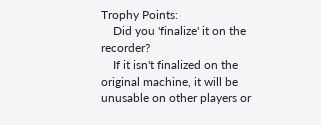Trophy Points:
    Did you 'finalize' it on the recorder?
    If it isn't finalized on the original machine, it will be unusable on other players or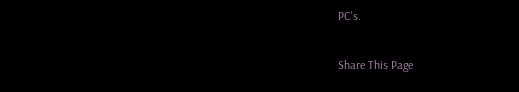PC's.

Share This Page